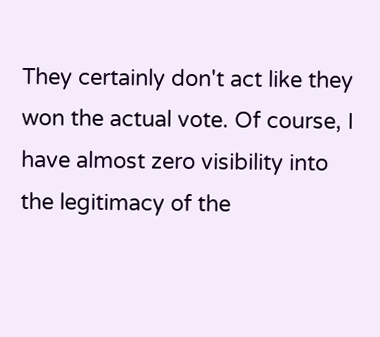They certainly don't act like they won the actual vote. Of course, I have almost zero visibility into the legitimacy of the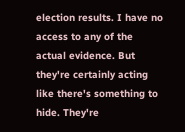election results. I have no access to any of the actual evidence. But they're certainly acting like there's something to hide. They're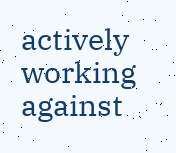actively working against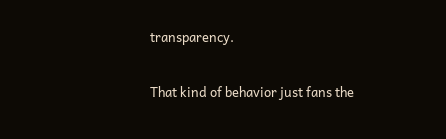transparency.

That kind of behavior just fans the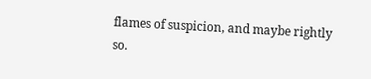flames of suspicion, and maybe rightly so.